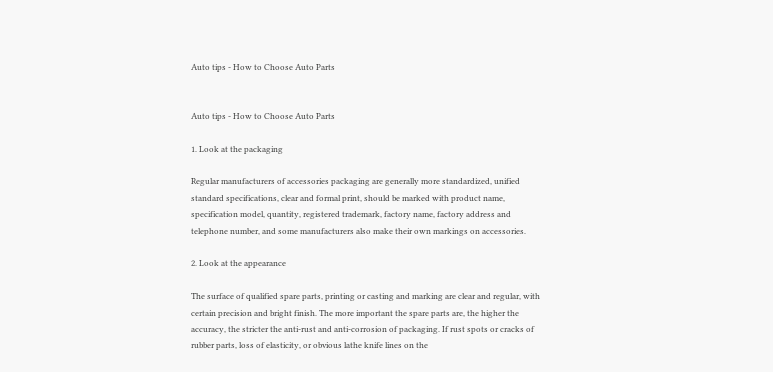Auto tips - How to Choose Auto Parts


Auto tips - How to Choose Auto Parts

1. Look at the packaging

Regular manufacturers of accessories packaging are generally more standardized, unified standard specifications, clear and formal print, should be marked with product name, specification model, quantity, registered trademark, factory name, factory address and telephone number, and some manufacturers also make their own markings on accessories.

2. Look at the appearance

The surface of qualified spare parts, printing or casting and marking are clear and regular, with certain precision and bright finish. The more important the spare parts are, the higher the accuracy, the stricter the anti-rust and anti-corrosion of packaging. If rust spots or cracks of rubber parts, loss of elasticity, or obvious lathe knife lines on the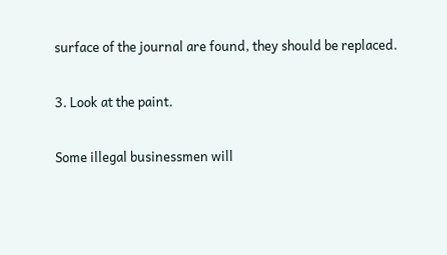surface of the journal are found, they should be replaced.

3. Look at the paint.

Some illegal businessmen will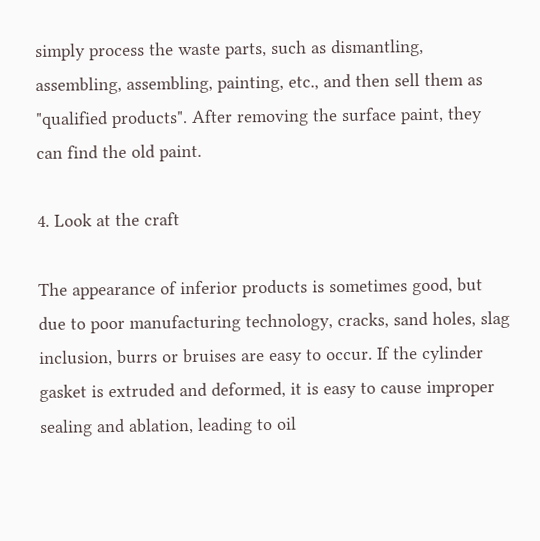simply process the waste parts, such as dismantling, assembling, assembling, painting, etc., and then sell them as "qualified products". After removing the surface paint, they can find the old paint.

4. Look at the craft

The appearance of inferior products is sometimes good, but due to poor manufacturing technology, cracks, sand holes, slag inclusion, burrs or bruises are easy to occur. If the cylinder gasket is extruded and deformed, it is easy to cause improper sealing and ablation, leading to oil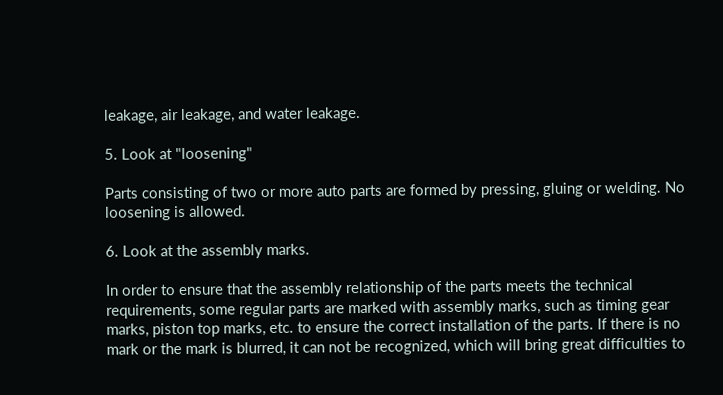leakage, air leakage, and water leakage.

5. Look at "loosening"

Parts consisting of two or more auto parts are formed by pressing, gluing or welding. No loosening is allowed.

6. Look at the assembly marks.

In order to ensure that the assembly relationship of the parts meets the technical requirements, some regular parts are marked with assembly marks, such as timing gear marks, piston top marks, etc. to ensure the correct installation of the parts. If there is no mark or the mark is blurred, it can not be recognized, which will bring great difficulties to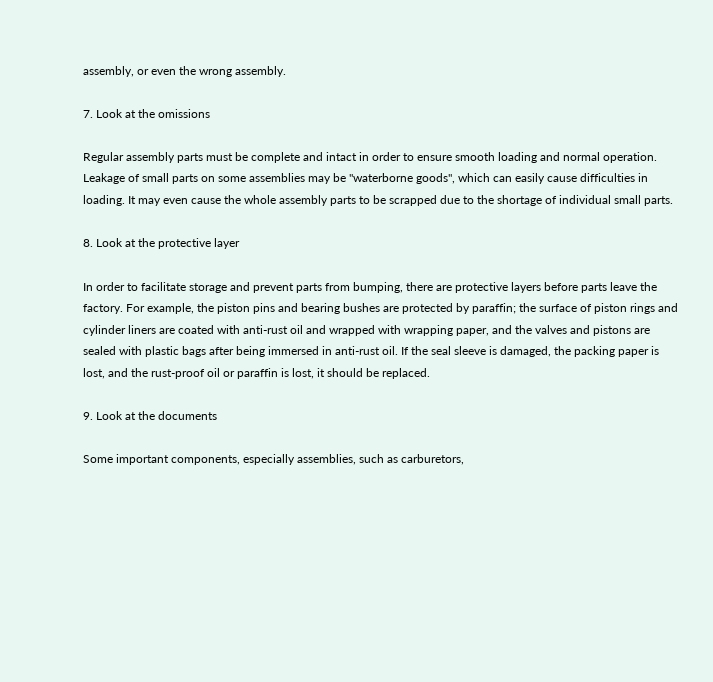assembly, or even the wrong assembly.

7. Look at the omissions

Regular assembly parts must be complete and intact in order to ensure smooth loading and normal operation. Leakage of small parts on some assemblies may be "waterborne goods", which can easily cause difficulties in loading. It may even cause the whole assembly parts to be scrapped due to the shortage of individual small parts.

8. Look at the protective layer

In order to facilitate storage and prevent parts from bumping, there are protective layers before parts leave the factory. For example, the piston pins and bearing bushes are protected by paraffin; the surface of piston rings and cylinder liners are coated with anti-rust oil and wrapped with wrapping paper, and the valves and pistons are sealed with plastic bags after being immersed in anti-rust oil. If the seal sleeve is damaged, the packing paper is lost, and the rust-proof oil or paraffin is lost, it should be replaced.

9. Look at the documents

Some important components, especially assemblies, such as carburetors,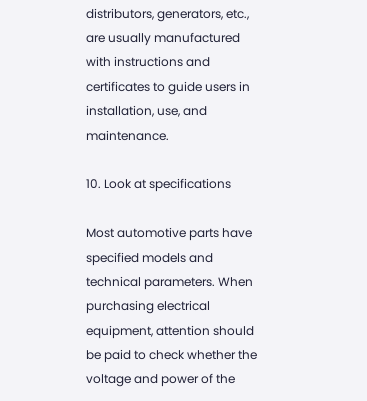distributors, generators, etc., are usually manufactured with instructions and certificates to guide users in installation, use, and maintenance.

10. Look at specifications

Most automotive parts have specified models and technical parameters. When purchasing electrical equipment, attention should be paid to check whether the voltage and power of the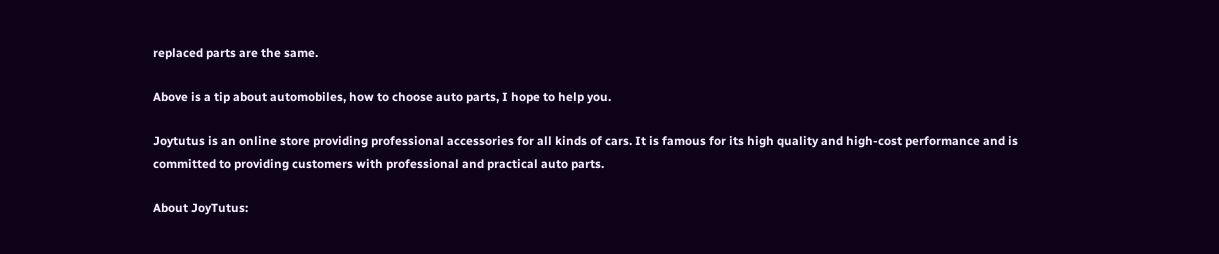replaced parts are the same.

Above is a tip about automobiles, how to choose auto parts, I hope to help you.

Joytutus is an online store providing professional accessories for all kinds of cars. It is famous for its high quality and high-cost performance and is committed to providing customers with professional and practical auto parts.

About JoyTutus: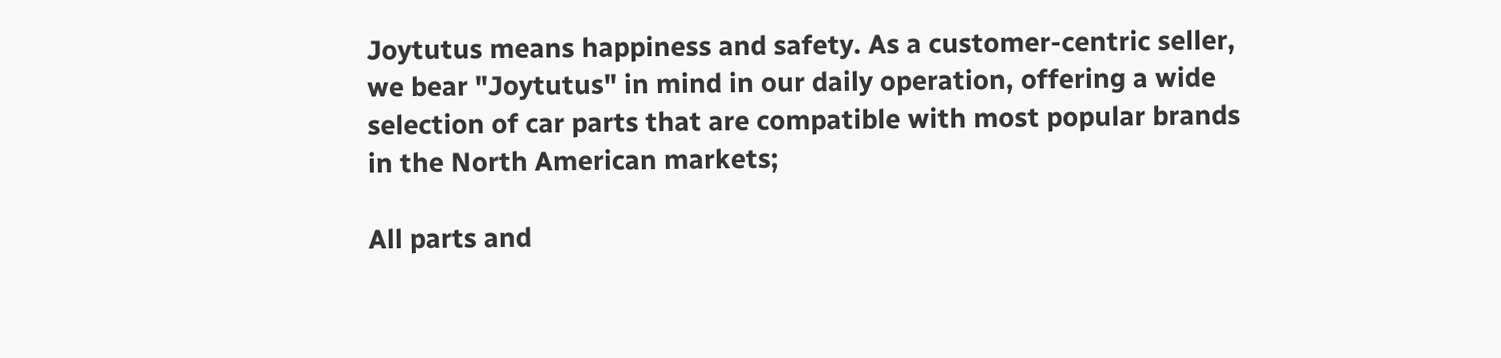Joytutus means happiness and safety. As a customer-centric seller, we bear "Joytutus" in mind in our daily operation, offering a wide selection of car parts that are compatible with most popular brands in the North American markets;

All parts and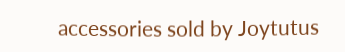accessories sold by Joytutus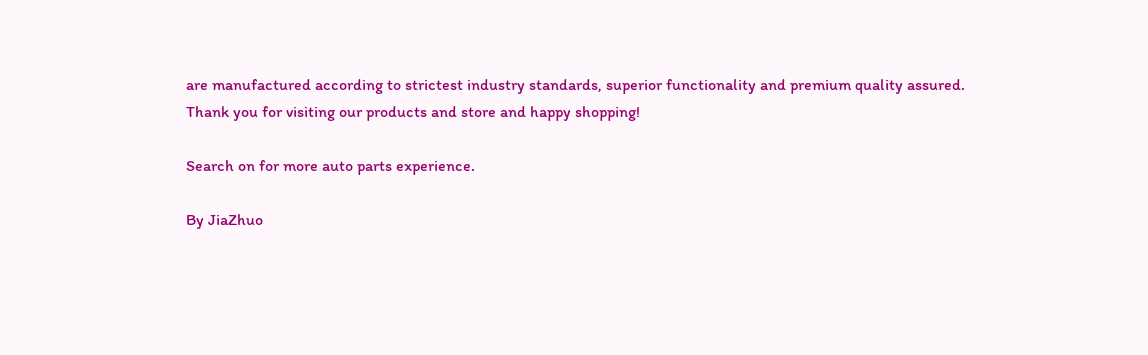are manufactured according to strictest industry standards, superior functionality and premium quality assured. Thank you for visiting our products and store and happy shopping!

Search on for more auto parts experience.

By JiaZhuo